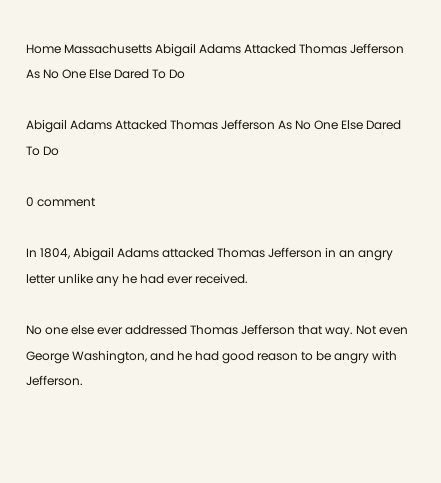Home Massachusetts Abigail Adams Attacked Thomas Jefferson As No One Else Dared To Do

Abigail Adams Attacked Thomas Jefferson As No One Else Dared To Do

0 comment

In 1804, Abigail Adams attacked Thomas Jefferson in an angry letter unlike any he had ever received.

No one else ever addressed Thomas Jefferson that way. Not even George Washington, and he had good reason to be angry with Jefferson.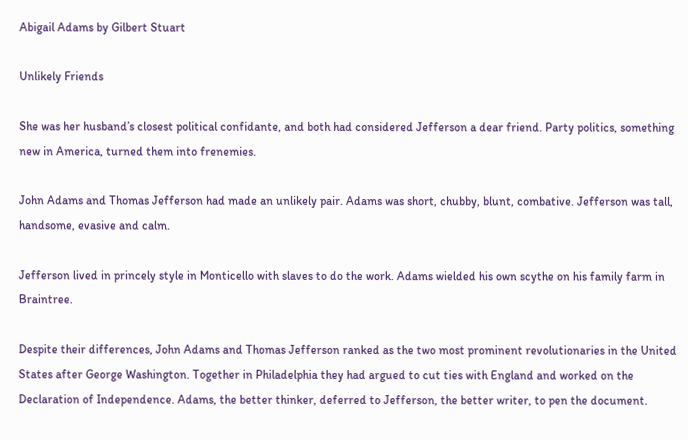Abigail Adams by Gilbert Stuart

Unlikely Friends

She was her husband’s closest political confidante, and both had considered Jefferson a dear friend. Party politics, something new in America, turned them into frenemies.

John Adams and Thomas Jefferson had made an unlikely pair. Adams was short, chubby, blunt, combative. Jefferson was tall, handsome, evasive and calm.

Jefferson lived in princely style in Monticello with slaves to do the work. Adams wielded his own scythe on his family farm in Braintree.

Despite their differences, John Adams and Thomas Jefferson ranked as the two most prominent revolutionaries in the United States after George Washington. Together in Philadelphia they had argued to cut ties with England and worked on the Declaration of Independence. Adams, the better thinker, deferred to Jefferson, the better writer, to pen the document.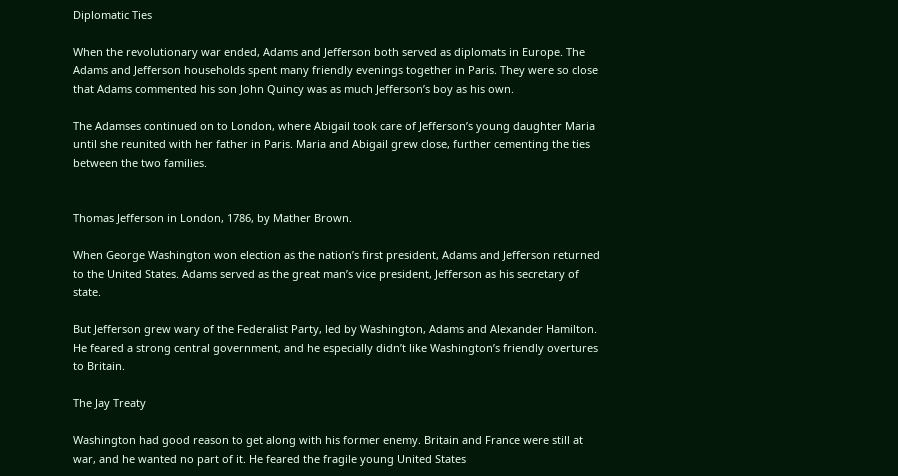Diplomatic Ties

When the revolutionary war ended, Adams and Jefferson both served as diplomats in Europe. The Adams and Jefferson households spent many friendly evenings together in Paris. They were so close that Adams commented his son John Quincy was as much Jefferson’s boy as his own.

The Adamses continued on to London, where Abigail took care of Jefferson’s young daughter Maria until she reunited with her father in Paris. Maria and Abigail grew close, further cementing the ties between the two families.


Thomas Jefferson in London, 1786, by Mather Brown.

When George Washington won election as the nation’s first president, Adams and Jefferson returned to the United States. Adams served as the great man’s vice president, Jefferson as his secretary of state.

But Jefferson grew wary of the Federalist Party, led by Washington, Adams and Alexander Hamilton. He feared a strong central government, and he especially didn’t like Washington’s friendly overtures to Britain.

The Jay Treaty

Washington had good reason to get along with his former enemy. Britain and France were still at war, and he wanted no part of it. He feared the fragile young United States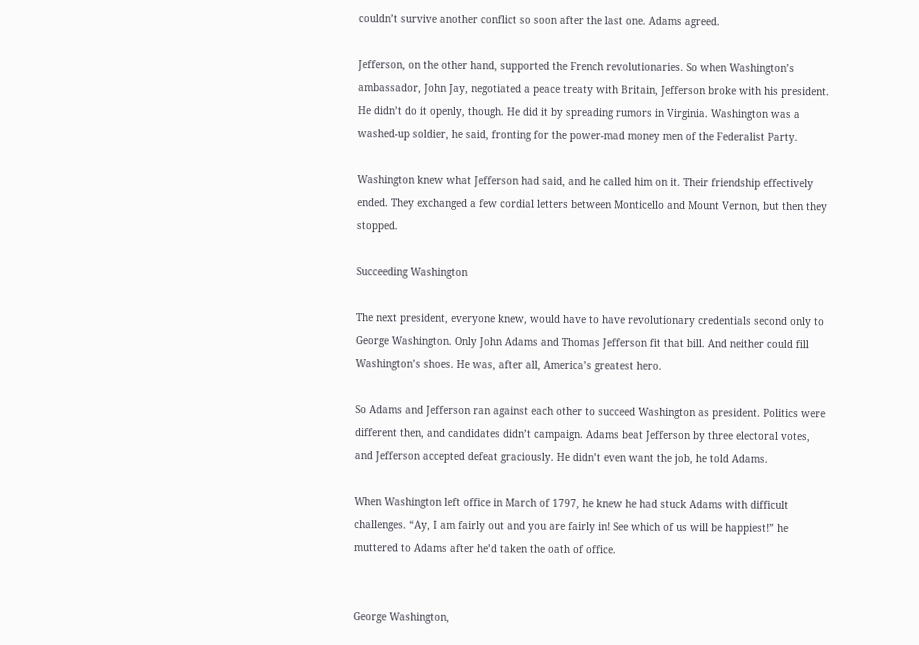couldn’t survive another conflict so soon after the last one. Adams agreed.

Jefferson, on the other hand, supported the French revolutionaries. So when Washington’s ambassador, John Jay, negotiated a peace treaty with Britain, Jefferson broke with his president. He didn’t do it openly, though. He did it by spreading rumors in Virginia. Washington was a washed-up soldier, he said, fronting for the power-mad money men of the Federalist Party.

Washington knew what Jefferson had said, and he called him on it. Their friendship effectively ended. They exchanged a few cordial letters between Monticello and Mount Vernon, but then they stopped.

Succeeding Washington

The next president, everyone knew, would have to have revolutionary credentials second only to George Washington. Only John Adams and Thomas Jefferson fit that bill. And neither could fill Washington’s shoes. He was, after all, America’s greatest hero.

So Adams and Jefferson ran against each other to succeed Washington as president. Politics were different then, and candidates didn’t campaign. Adams beat Jefferson by three electoral votes, and Jefferson accepted defeat graciously. He didn’t even want the job, he told Adams.

When Washington left office in March of 1797, he knew he had stuck Adams with difficult challenges. “Ay, I am fairly out and you are fairly in! See which of us will be happiest!” he muttered to Adams after he’d taken the oath of office.


George Washington,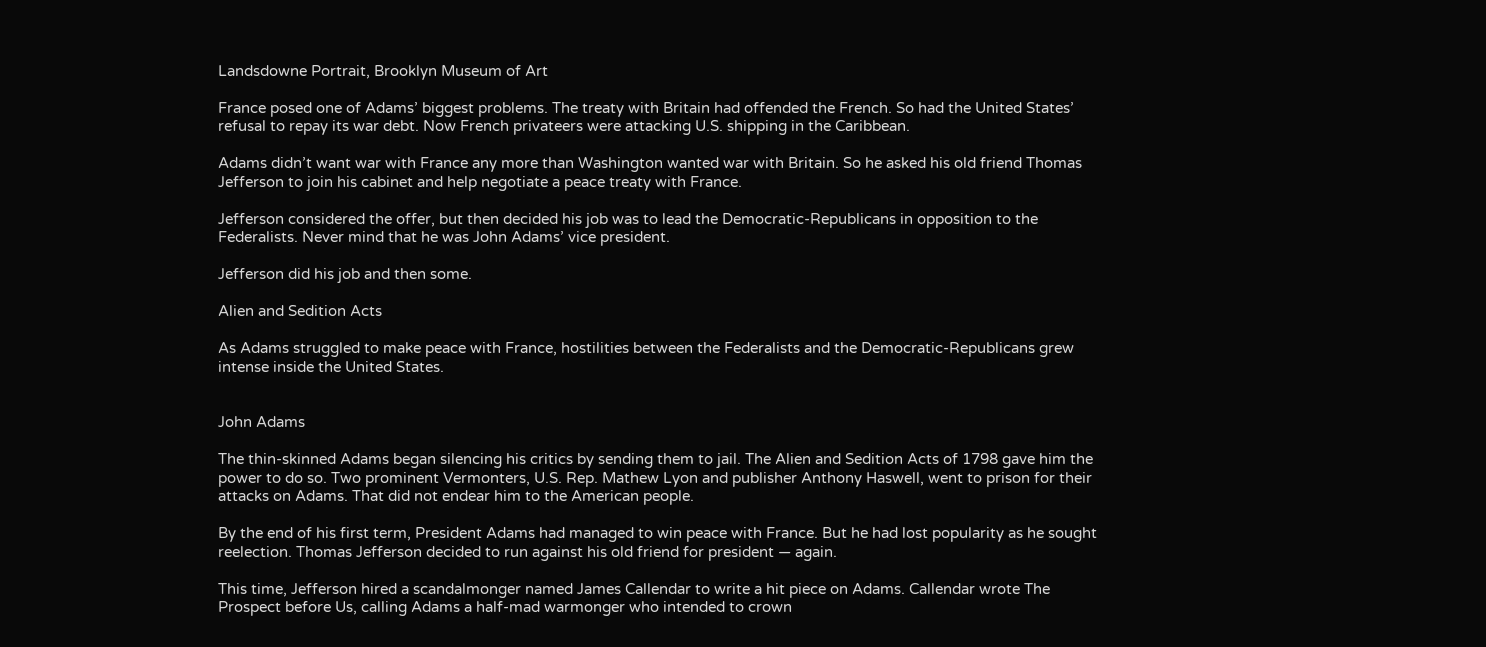Landsdowne Portrait, Brooklyn Museum of Art

France posed one of Adams’ biggest problems. The treaty with Britain had offended the French. So had the United States’ refusal to repay its war debt. Now French privateers were attacking U.S. shipping in the Caribbean.

Adams didn’t want war with France any more than Washington wanted war with Britain. So he asked his old friend Thomas Jefferson to join his cabinet and help negotiate a peace treaty with France.

Jefferson considered the offer, but then decided his job was to lead the Democratic-Republicans in opposition to the Federalists. Never mind that he was John Adams’ vice president.

Jefferson did his job and then some.

Alien and Sedition Acts

As Adams struggled to make peace with France, hostilities between the Federalists and the Democratic-Republicans grew intense inside the United States.


John Adams

The thin-skinned Adams began silencing his critics by sending them to jail. The Alien and Sedition Acts of 1798 gave him the power to do so. Two prominent Vermonters, U.S. Rep. Mathew Lyon and publisher Anthony Haswell, went to prison for their attacks on Adams. That did not endear him to the American people.

By the end of his first term, President Adams had managed to win peace with France. But he had lost popularity as he sought reelection. Thomas Jefferson decided to run against his old friend for president — again.

This time, Jefferson hired a scandalmonger named James Callendar to write a hit piece on Adams. Callendar wrote The Prospect before Us, calling Adams a half-mad warmonger who intended to crown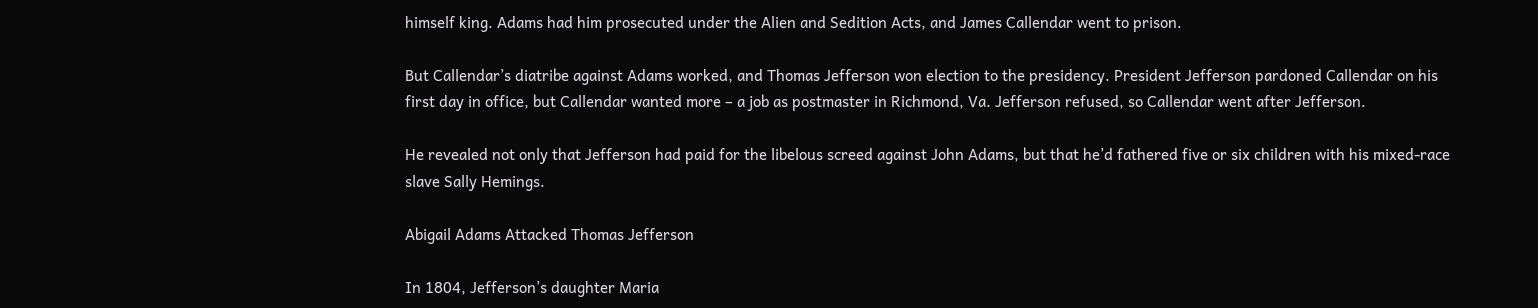himself king. Adams had him prosecuted under the Alien and Sedition Acts, and James Callendar went to prison.

But Callendar’s diatribe against Adams worked, and Thomas Jefferson won election to the presidency. President Jefferson pardoned Callendar on his first day in office, but Callendar wanted more – a job as postmaster in Richmond, Va. Jefferson refused, so Callendar went after Jefferson.

He revealed not only that Jefferson had paid for the libelous screed against John Adams, but that he’d fathered five or six children with his mixed-race slave Sally Hemings.

Abigail Adams Attacked Thomas Jefferson

In 1804, Jefferson’s daughter Maria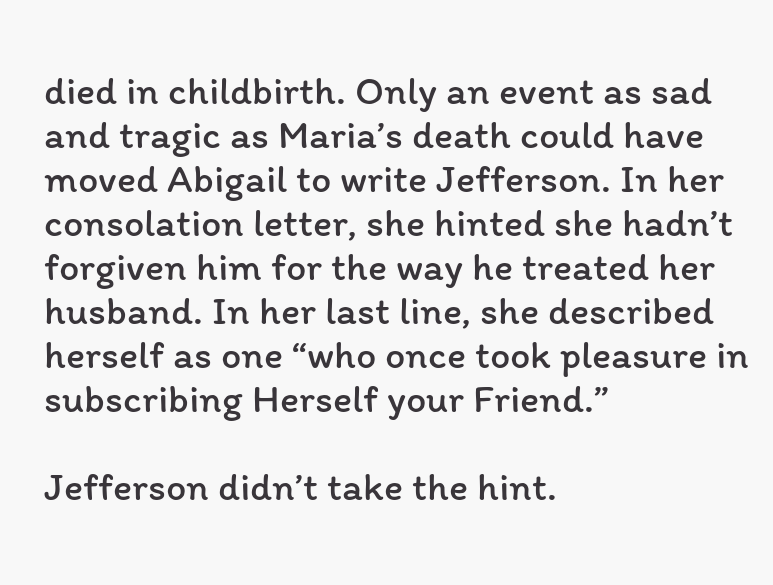died in childbirth. Only an event as sad and tragic as Maria’s death could have moved Abigail to write Jefferson. In her consolation letter, she hinted she hadn’t forgiven him for the way he treated her husband. In her last line, she described herself as one “who once took pleasure in subscribing Herself your Friend.”

Jefferson didn’t take the hint.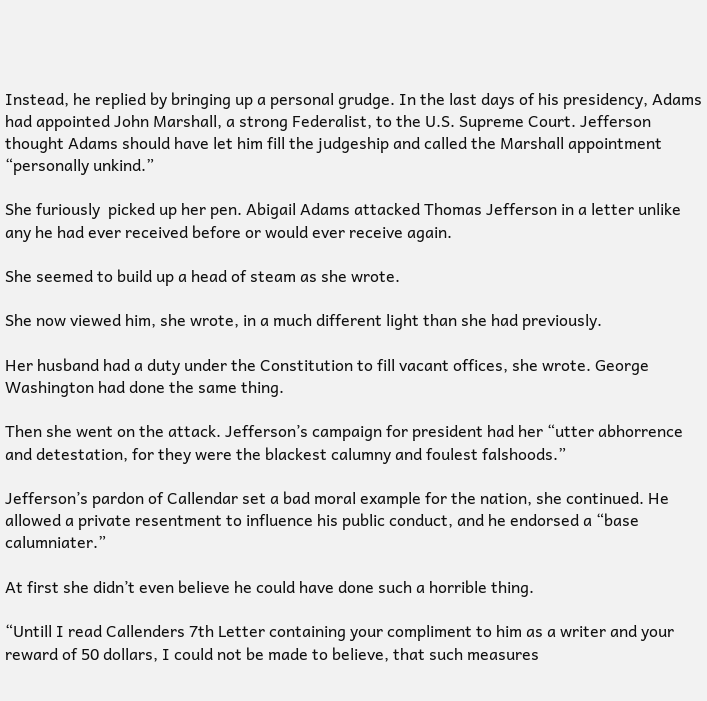Instead, he replied by bringing up a personal grudge. In the last days of his presidency, Adams had appointed John Marshall, a strong Federalist, to the U.S. Supreme Court. Jefferson thought Adams should have let him fill the judgeship and called the Marshall appointment “personally unkind.”

She furiously  picked up her pen. Abigail Adams attacked Thomas Jefferson in a letter unlike any he had ever received before or would ever receive again.

She seemed to build up a head of steam as she wrote.

She now viewed him, she wrote, in a much different light than she had previously.

Her husband had a duty under the Constitution to fill vacant offices, she wrote. George Washington had done the same thing.

Then she went on the attack. Jefferson’s campaign for president had her “utter abhorrence and detestation, for they were the blackest calumny and foulest falshoods.”

Jefferson’s pardon of Callendar set a bad moral example for the nation, she continued. He allowed a private resentment to influence his public conduct, and he endorsed a “base calumniater.”

At first she didn’t even believe he could have done such a horrible thing.

“Untill I read Callenders 7th Letter containing your compliment to him as a writer and your reward of 50 dollars, I could not be made to believe, that such measures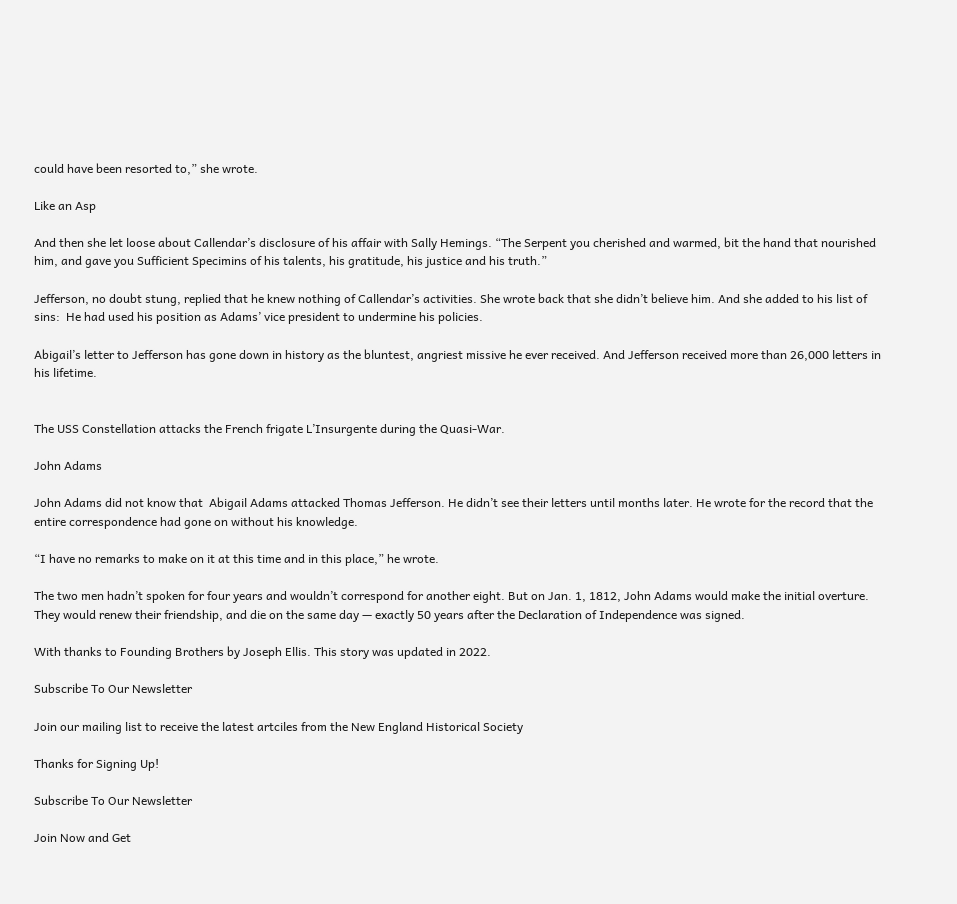could have been resorted to,” she wrote.

Like an Asp

And then she let loose about Callendar’s disclosure of his affair with Sally Hemings. “The Serpent you cherished and warmed, bit the hand that nourished him, and gave you Sufficient Specimins of his talents, his gratitude, his justice and his truth.”

Jefferson, no doubt stung, replied that he knew nothing of Callendar’s activities. She wrote back that she didn’t believe him. And she added to his list of sins:  He had used his position as Adams’ vice president to undermine his policies.

Abigail’s letter to Jefferson has gone down in history as the bluntest, angriest missive he ever received. And Jefferson received more than 26,000 letters in his lifetime.


The USS Constellation attacks the French frigate L’Insurgente during the Quasi-War.

John Adams

John Adams did not know that  Abigail Adams attacked Thomas Jefferson. He didn’t see their letters until months later. He wrote for the record that the entire correspondence had gone on without his knowledge.

“I have no remarks to make on it at this time and in this place,” he wrote.

The two men hadn’t spoken for four years and wouldn’t correspond for another eight. But on Jan. 1, 1812, John Adams would make the initial overture. They would renew their friendship, and die on the same day — exactly 50 years after the Declaration of Independence was signed.

With thanks to Founding Brothers by Joseph Ellis. This story was updated in 2022.

Subscribe To Our Newsletter

Join our mailing list to receive the latest artciles from the New England Historical Society

Thanks for Signing Up!

Subscribe To Our Newsletter

Join Now and Get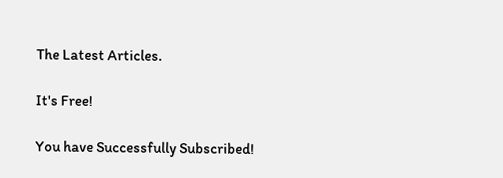The Latest Articles.

It's Free!

You have Successfully Subscribed!